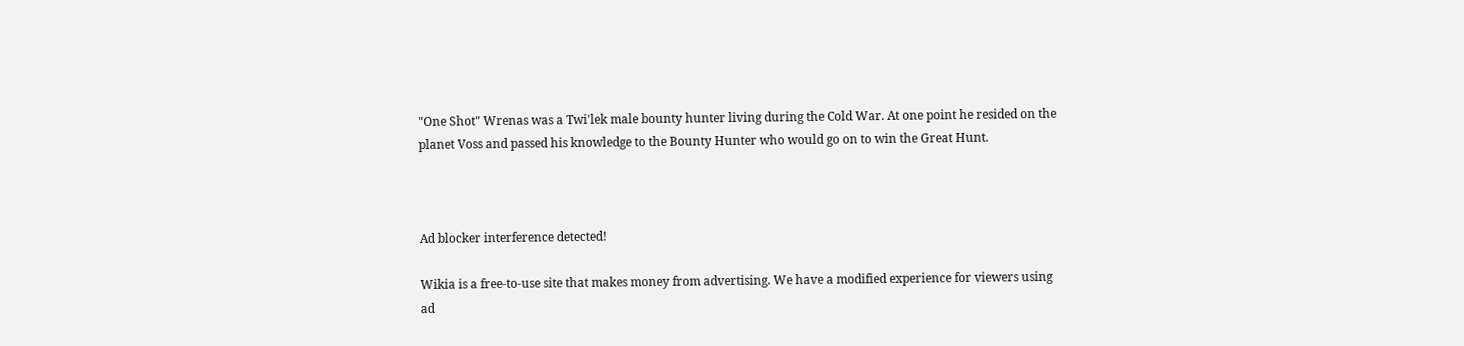"One Shot" Wrenas was a Twi'lek male bounty hunter living during the Cold War. At one point he resided on the planet Voss and passed his knowledge to the Bounty Hunter who would go on to win the Great Hunt.



Ad blocker interference detected!

Wikia is a free-to-use site that makes money from advertising. We have a modified experience for viewers using ad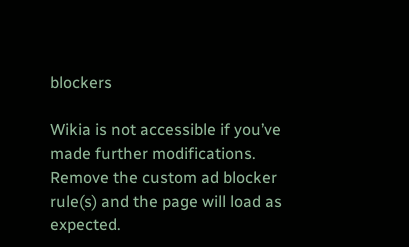blockers

Wikia is not accessible if you’ve made further modifications. Remove the custom ad blocker rule(s) and the page will load as expected.